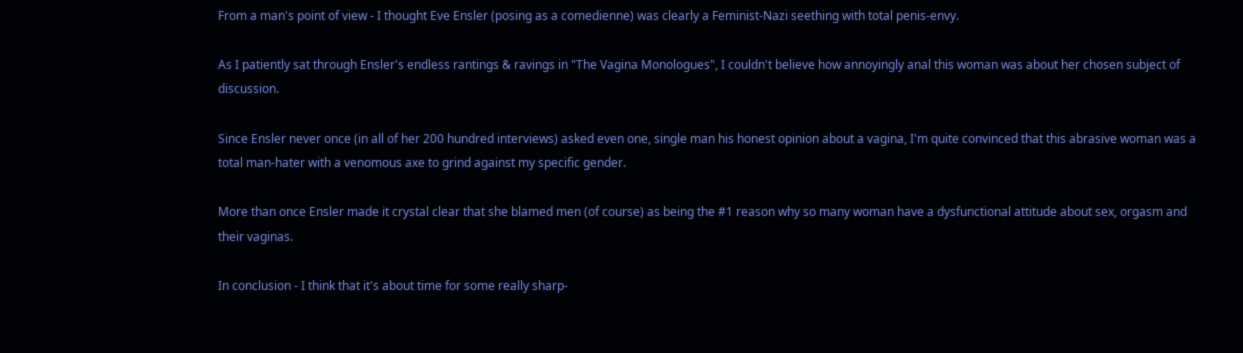From a man's point of view - I thought Eve Ensler (posing as a comedienne) was clearly a Feminist-Nazi seething with total penis-envy.

As I patiently sat through Ensler's endless rantings & ravings in "The Vagina Monologues", I couldn't believe how annoyingly anal this woman was about her chosen subject of discussion.

Since Ensler never once (in all of her 200 hundred interviews) asked even one, single man his honest opinion about a vagina, I'm quite convinced that this abrasive woman was a total man-hater with a venomous axe to grind against my specific gender.

More than once Ensler made it crystal clear that she blamed men (of course) as being the #1 reason why so many woman have a dysfunctional attitude about sex, orgasm and their vaginas.

In conclusion - I think that it's about time for some really sharp-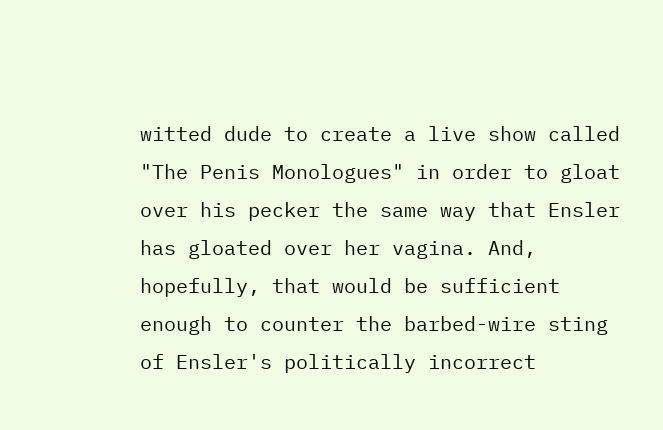witted dude to create a live show called "The Penis Monologues" in order to gloat over his pecker the same way that Ensler has gloated over her vagina. And, hopefully, that would be sufficient enough to counter the barbed-wire sting of Ensler's politically incorrect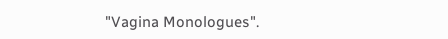"Vagina Monologues".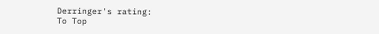Derringer's rating:
To Top